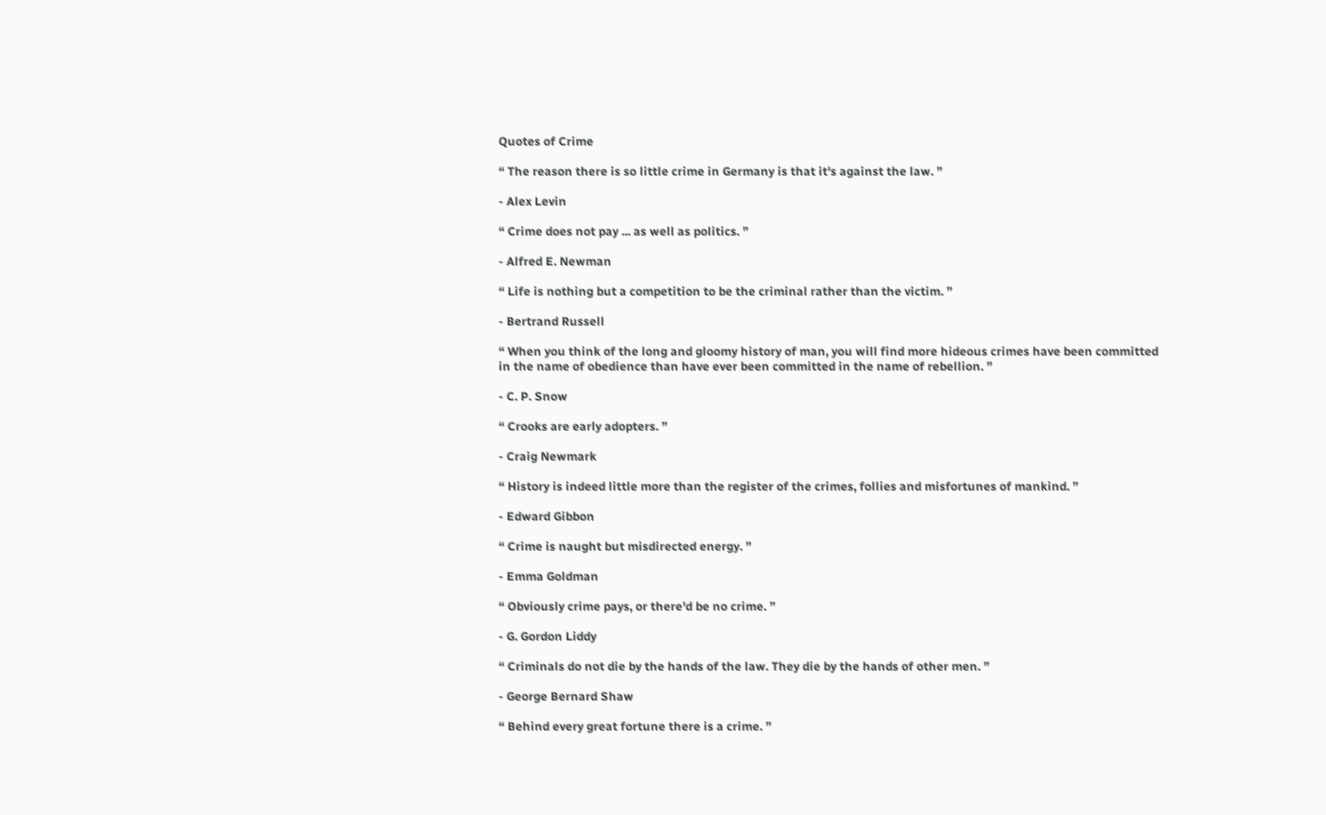Quotes of Crime

“ The reason there is so little crime in Germany is that it's against the law. ”

- Alex Levin

“ Crime does not pay ... as well as politics. ”

- Alfred E. Newman

“ Life is nothing but a competition to be the criminal rather than the victim. ”

- Bertrand Russell

“ When you think of the long and gloomy history of man, you will find more hideous crimes have been committed in the name of obedience than have ever been committed in the name of rebellion. ”

- C. P. Snow

“ Crooks are early adopters. ”

- Craig Newmark

“ History is indeed little more than the register of the crimes, follies and misfortunes of mankind. ”

- Edward Gibbon

“ Crime is naught but misdirected energy. ”

- Emma Goldman

“ Obviously crime pays, or there'd be no crime. ”

- G. Gordon Liddy

“ Criminals do not die by the hands of the law. They die by the hands of other men. ”

- George Bernard Shaw

“ Behind every great fortune there is a crime. ”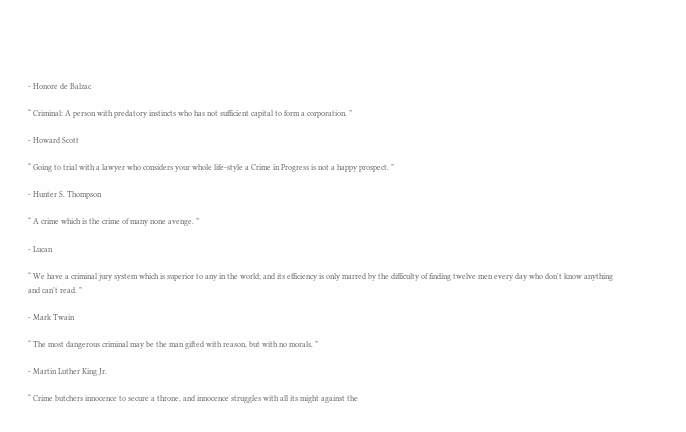- Honore de Balzac

“ Criminal: A person with predatory instincts who has not sufficient capital to form a corporation. ”

- Howard Scott

“ Going to trial with a lawyer who considers your whole life-style a Crime in Progress is not a happy prospect. ”

- Hunter S. Thompson

“ A crime which is the crime of many none avenge. ”

- Lucan

“ We have a criminal jury system which is superior to any in the world; and its efficiency is only marred by the difficulty of finding twelve men every day who don't know anything and can't read. ”

- Mark Twain

“ The most dangerous criminal may be the man gifted with reason, but with no morals. ”

- Martin Luther King Jr.

“ Crime butchers innocence to secure a throne, and innocence struggles with all its might against the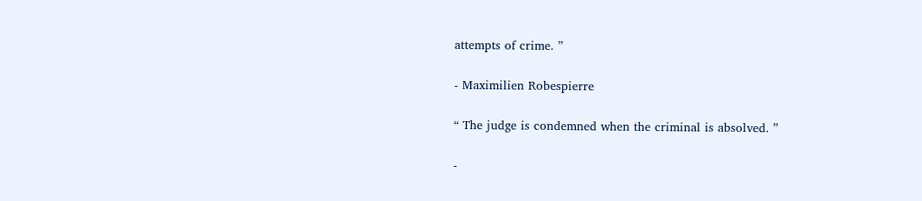attempts of crime. ”

- Maximilien Robespierre

“ The judge is condemned when the criminal is absolved. ”

-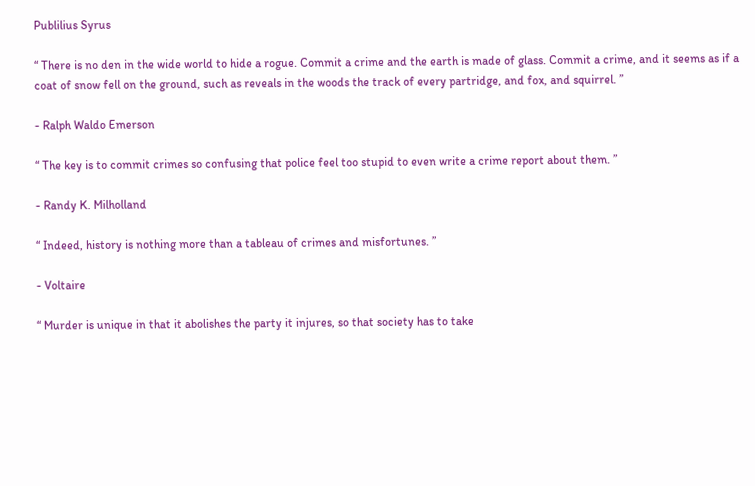Publilius Syrus

“ There is no den in the wide world to hide a rogue. Commit a crime and the earth is made of glass. Commit a crime, and it seems as if a coat of snow fell on the ground, such as reveals in the woods the track of every partridge, and fox, and squirrel. ”

- Ralph Waldo Emerson

“ The key is to commit crimes so confusing that police feel too stupid to even write a crime report about them. ”

- Randy K. Milholland

“ Indeed, history is nothing more than a tableau of crimes and misfortunes. ”

- Voltaire

“ Murder is unique in that it abolishes the party it injures, so that society has to take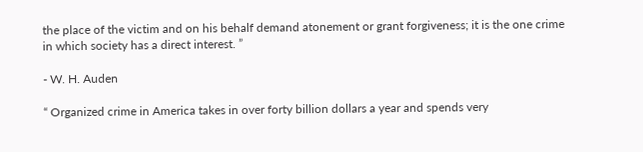the place of the victim and on his behalf demand atonement or grant forgiveness; it is the one crime in which society has a direct interest. ”

- W. H. Auden

“ Organized crime in America takes in over forty billion dollars a year and spends very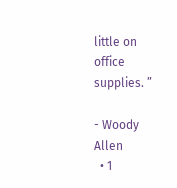little on office supplies. ”

- Woody Allen
  • 1